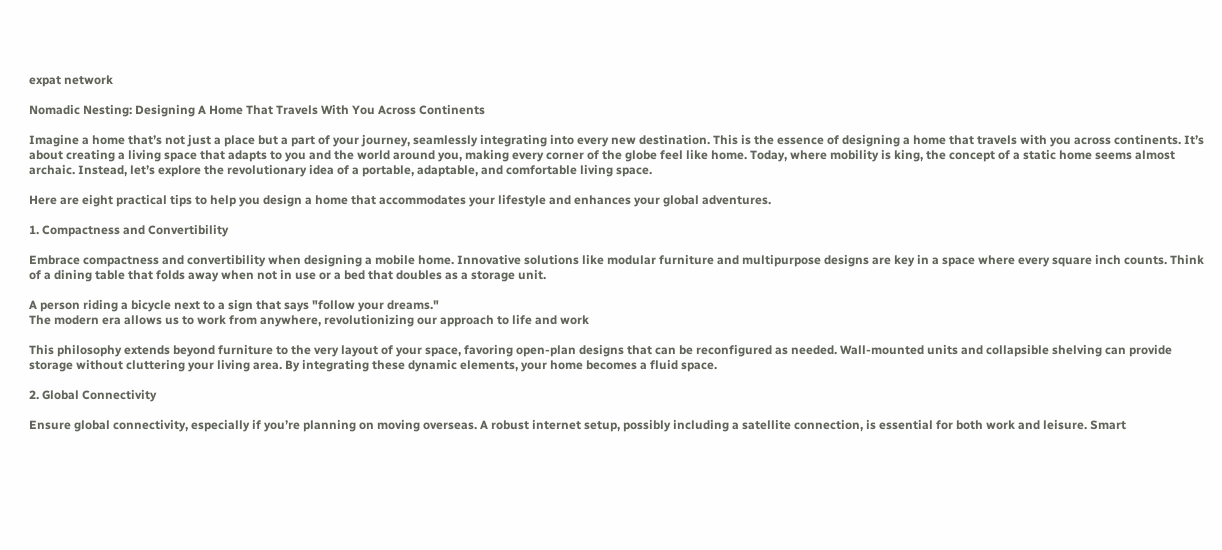expat network

Nomadic Nesting: Designing A Home That Travels With You Across Continents

Imagine a home that’s not just a place but a part of your journey, seamlessly integrating into every new destination. This is the essence of designing a home that travels with you across continents. It’s about creating a living space that adapts to you and the world around you, making every corner of the globe feel like home. Today, where mobility is king, the concept of a static home seems almost archaic. Instead, let’s explore the revolutionary idea of a portable, adaptable, and comfortable living space.

Here are eight practical tips to help you design a home that accommodates your lifestyle and enhances your global adventures.

1. Compactness and Convertibility

Embrace compactness and convertibility when designing a mobile home. Innovative solutions like modular furniture and multipurpose designs are key in a space where every square inch counts. Think of a dining table that folds away when not in use or a bed that doubles as a storage unit.

A person riding a bicycle next to a sign that says "follow your dreams."
The modern era allows us to work from anywhere, revolutionizing our approach to life and work

This philosophy extends beyond furniture to the very layout of your space, favoring open-plan designs that can be reconfigured as needed. Wall-mounted units and collapsible shelving can provide storage without cluttering your living area. By integrating these dynamic elements, your home becomes a fluid space.

2. Global Connectivity

Ensure global connectivity, especially if you’re planning on moving overseas. A robust internet setup, possibly including a satellite connection, is essential for both work and leisure. Smart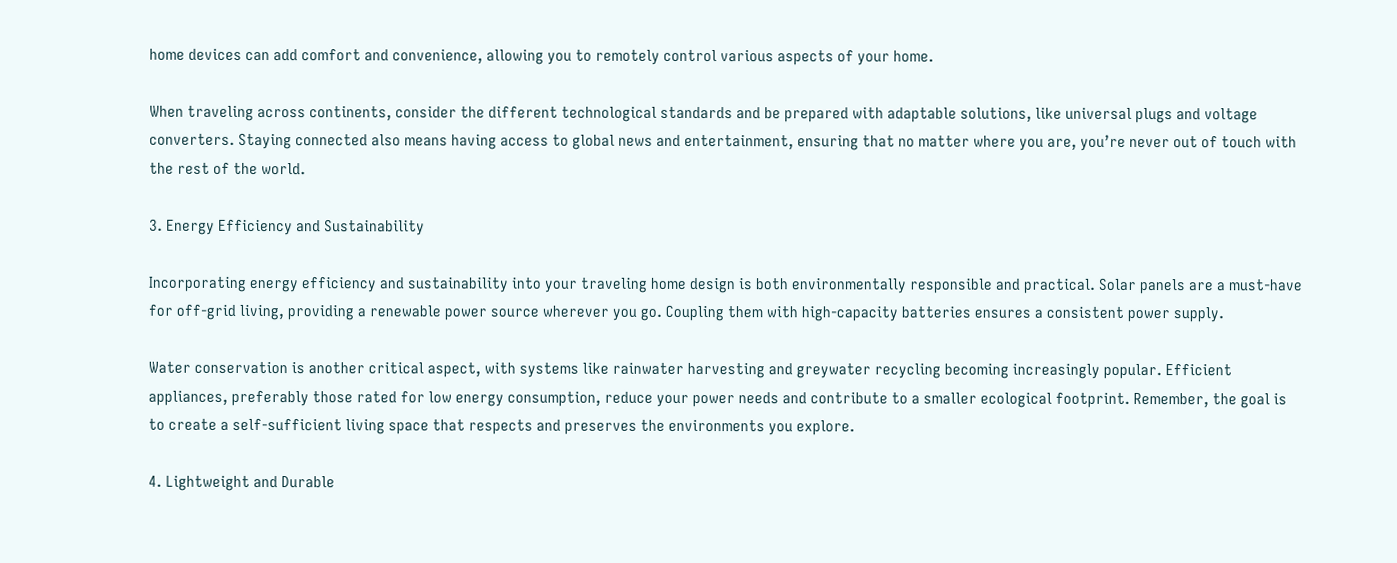home devices can add comfort and convenience, allowing you to remotely control various aspects of your home.

When traveling across continents, consider the different technological standards and be prepared with adaptable solutions, like universal plugs and voltage converters. Staying connected also means having access to global news and entertainment, ensuring that no matter where you are, you’re never out of touch with the rest of the world.

3. Energy Efficiency and Sustainability

Incorporating energy efficiency and sustainability into your traveling home design is both environmentally responsible and practical. Solar panels are a must-have for off-grid living, providing a renewable power source wherever you go. Coupling them with high-capacity batteries ensures a consistent power supply.

Water conservation is another critical aspect, with systems like rainwater harvesting and greywater recycling becoming increasingly popular. Efficient appliances, preferably those rated for low energy consumption, reduce your power needs and contribute to a smaller ecological footprint. Remember, the goal is to create a self-sufficient living space that respects and preserves the environments you explore.

4. Lightweight and Durable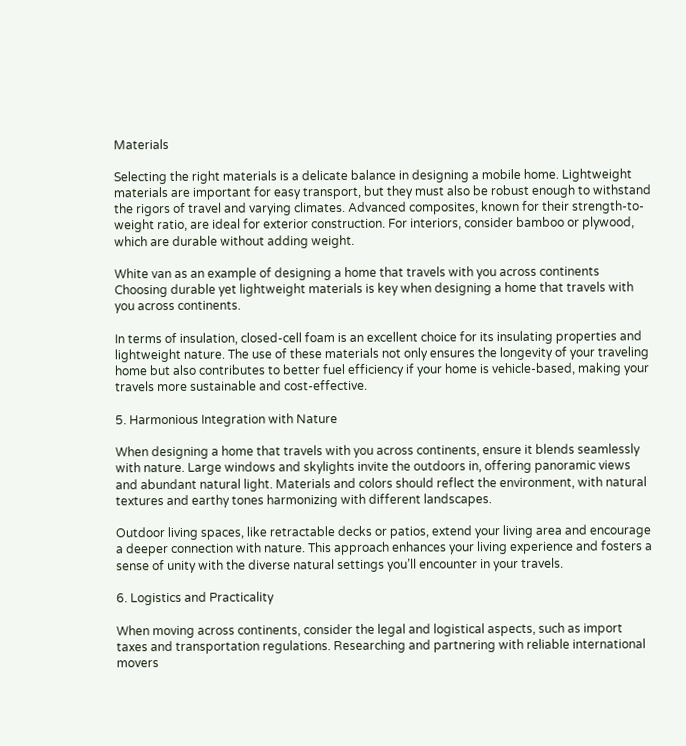Materials

Selecting the right materials is a delicate balance in designing a mobile home. Lightweight materials are important for easy transport, but they must also be robust enough to withstand the rigors of travel and varying climates. Advanced composites, known for their strength-to-weight ratio, are ideal for exterior construction. For interiors, consider bamboo or plywood, which are durable without adding weight.

White van as an example of designing a home that travels with you across continents
Choosing durable yet lightweight materials is key when designing a home that travels with you across continents.

In terms of insulation, closed-cell foam is an excellent choice for its insulating properties and lightweight nature. The use of these materials not only ensures the longevity of your traveling home but also contributes to better fuel efficiency if your home is vehicle-based, making your travels more sustainable and cost-effective.

5. Harmonious Integration with Nature

When designing a home that travels with you across continents, ensure it blends seamlessly with nature. Large windows and skylights invite the outdoors in, offering panoramic views and abundant natural light. Materials and colors should reflect the environment, with natural textures and earthy tones harmonizing with different landscapes.

Outdoor living spaces, like retractable decks or patios, extend your living area and encourage a deeper connection with nature. This approach enhances your living experience and fosters a sense of unity with the diverse natural settings you’ll encounter in your travels.

6. Logistics and Practicality

When moving across continents, consider the legal and logistical aspects, such as import taxes and transportation regulations. Researching and partnering with reliable international movers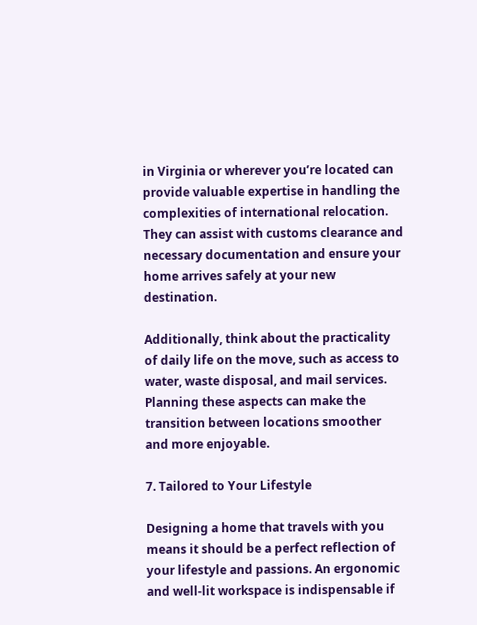in Virginia or wherever you’re located can provide valuable expertise in handling the complexities of international relocation. They can assist with customs clearance and necessary documentation and ensure your home arrives safely at your new destination.

Additionally, think about the practicality of daily life on the move, such as access to water, waste disposal, and mail services. Planning these aspects can make the transition between locations smoother and more enjoyable.

7. Tailored to Your Lifestyle

Designing a home that travels with you means it should be a perfect reflection of your lifestyle and passions. An ergonomic and well-lit workspace is indispensable if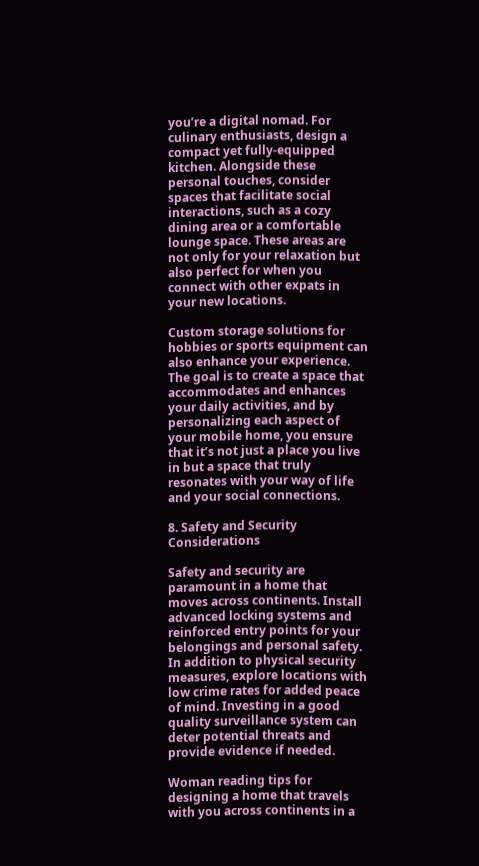you’re a digital nomad. For culinary enthusiasts, design a compact yet fully-equipped kitchen. Alongside these personal touches, consider spaces that facilitate social interactions, such as a cozy dining area or a comfortable lounge space. These areas are not only for your relaxation but also perfect for when you connect with other expats in your new locations.

Custom storage solutions for hobbies or sports equipment can also enhance your experience. The goal is to create a space that accommodates and enhances your daily activities, and by personalizing each aspect of your mobile home, you ensure that it’s not just a place you live in but a space that truly resonates with your way of life and your social connections.

8. Safety and Security Considerations

Safety and security are paramount in a home that moves across continents. Install advanced locking systems and reinforced entry points for your belongings and personal safety. In addition to physical security measures, explore locations with low crime rates for added peace of mind. Investing in a good quality surveillance system can deter potential threats and provide evidence if needed.

Woman reading tips for designing a home that travels with you across continents in a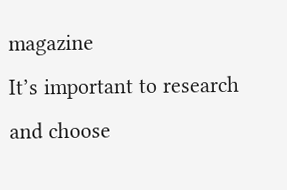magazine
It’s important to research and choose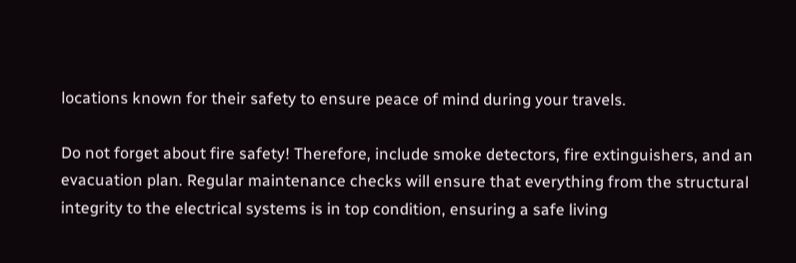locations known for their safety to ensure peace of mind during your travels.

Do not forget about fire safety! Therefore, include smoke detectors, fire extinguishers, and an evacuation plan. Regular maintenance checks will ensure that everything from the structural integrity to the electrical systems is in top condition, ensuring a safe living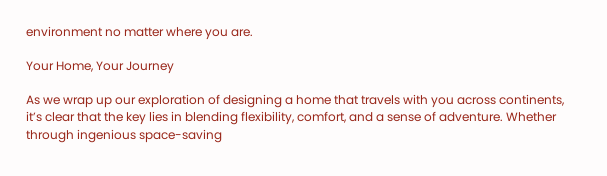environment no matter where you are.

Your Home, Your Journey

As we wrap up our exploration of designing a home that travels with you across continents, it’s clear that the key lies in blending flexibility, comfort, and a sense of adventure. Whether through ingenious space-saving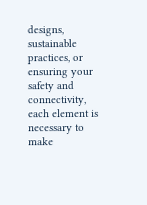designs, sustainable practices, or ensuring your safety and connectivity, each element is necessary to make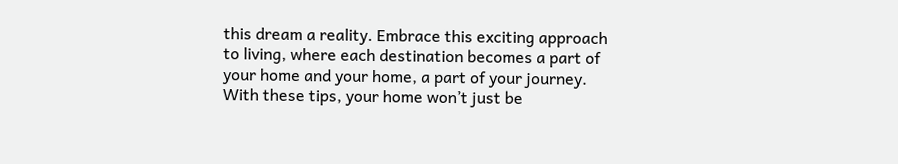this dream a reality. Embrace this exciting approach to living, where each destination becomes a part of your home and your home, a part of your journey. With these tips, your home won’t just be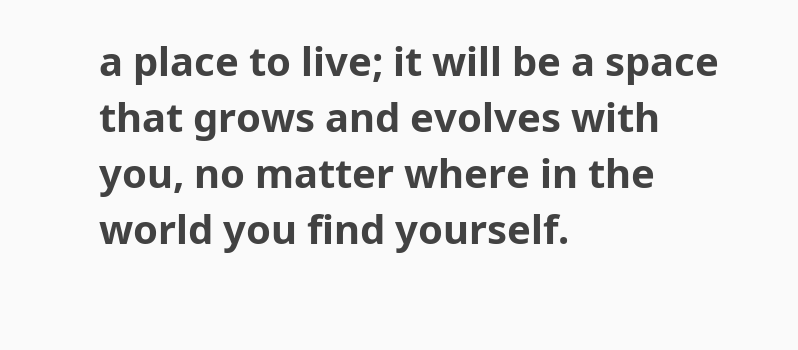a place to live; it will be a space that grows and evolves with you, no matter where in the world you find yourself.